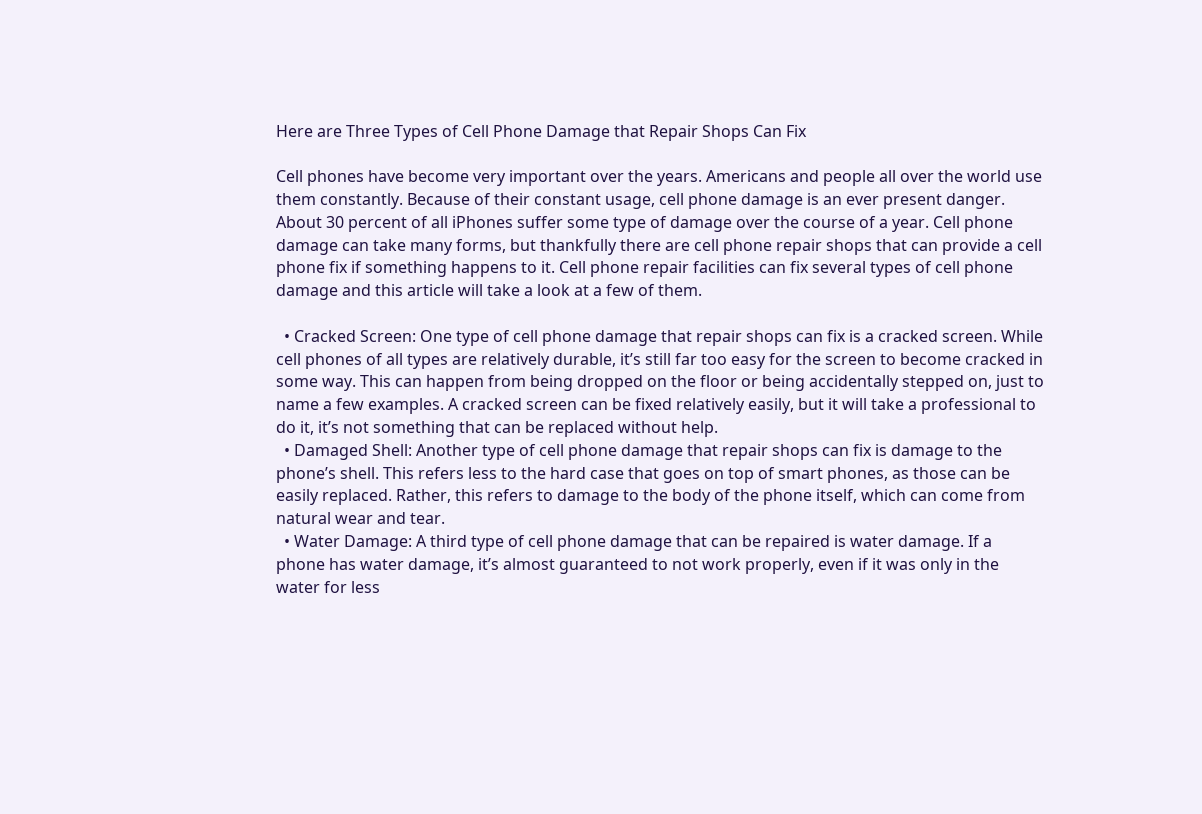Here are Three Types of Cell Phone Damage that Repair Shops Can Fix

Cell phones have become very important over the years. Americans and people all over the world use them constantly. Because of their constant usage, cell phone damage is an ever present danger. About 30 percent of all iPhones suffer some type of damage over the course of a year. Cell phone damage can take many forms, but thankfully there are cell phone repair shops that can provide a cell phone fix if something happens to it. Cell phone repair facilities can fix several types of cell phone damage and this article will take a look at a few of them.

  • Cracked Screen: One type of cell phone damage that repair shops can fix is a cracked screen. While cell phones of all types are relatively durable, it’s still far too easy for the screen to become cracked in some way. This can happen from being dropped on the floor or being accidentally stepped on, just to name a few examples. A cracked screen can be fixed relatively easily, but it will take a professional to do it, it’s not something that can be replaced without help.
  • Damaged Shell: Another type of cell phone damage that repair shops can fix is damage to the phone’s shell. This refers less to the hard case that goes on top of smart phones, as those can be easily replaced. Rather, this refers to damage to the body of the phone itself, which can come from natural wear and tear.
  • Water Damage: A third type of cell phone damage that can be repaired is water damage. If a phone has water damage, it’s almost guaranteed to not work properly, even if it was only in the water for less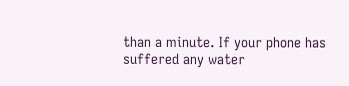than a minute. If your phone has suffered any water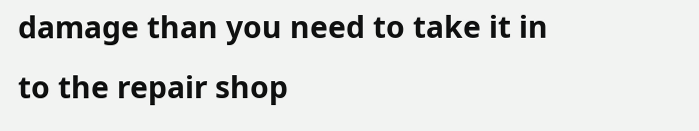damage than you need to take it in to the repair shop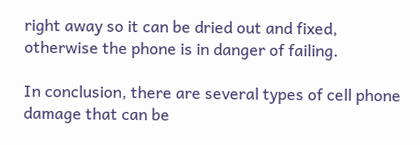right away so it can be dried out and fixed, otherwise the phone is in danger of failing.

In conclusion, there are several types of cell phone damage that can be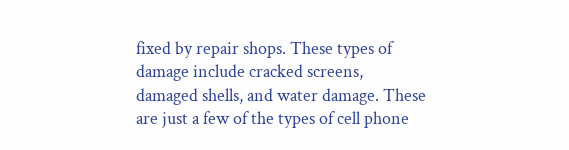fixed by repair shops. These types of damage include cracked screens, damaged shells, and water damage. These are just a few of the types of cell phone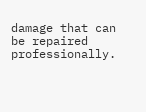damage that can be repaired professionally.